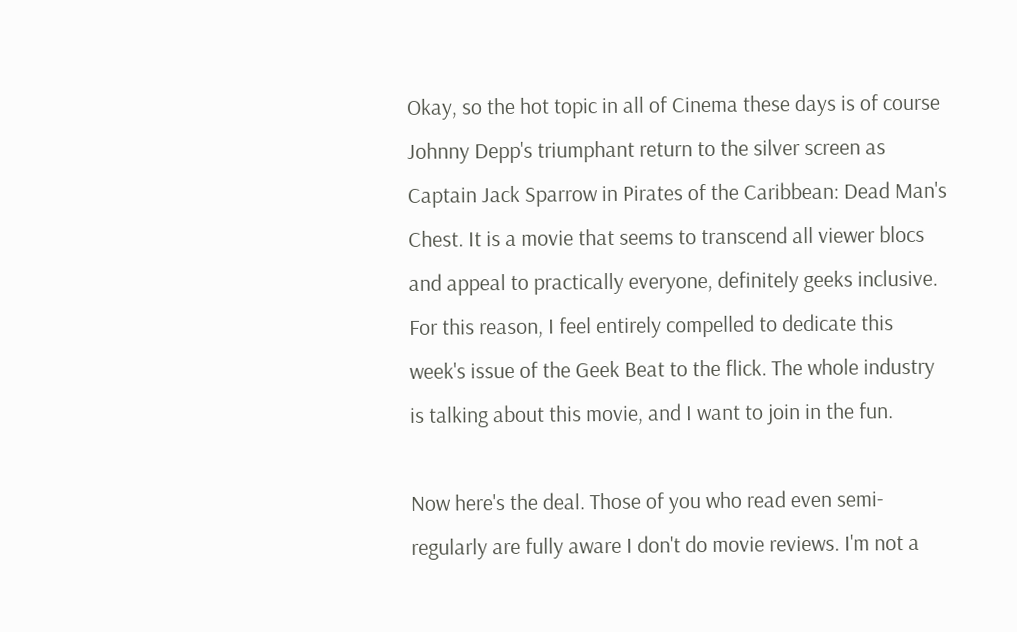Okay, so the hot topic in all of Cinema these days is of course Johnny Depp's triumphant return to the silver screen as Captain Jack Sparrow in Pirates of the Caribbean: Dead Man's Chest. It is a movie that seems to transcend all viewer blocs and appeal to practically everyone, definitely geeks inclusive. For this reason, I feel entirely compelled to dedicate this week's issue of the Geek Beat to the flick. The whole industry is talking about this movie, and I want to join in the fun.

Now here's the deal. Those of you who read even semi-regularly are fully aware I don't do movie reviews. I'm not a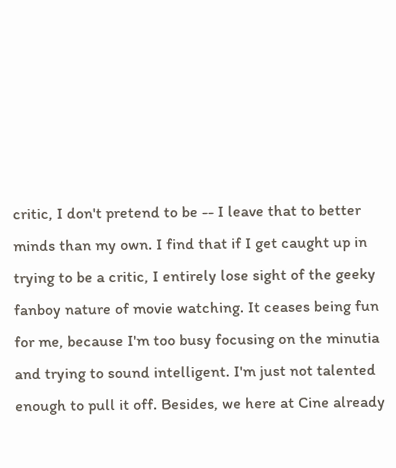critic, I don't pretend to be -- I leave that to better minds than my own. I find that if I get caught up in trying to be a critic, I entirely lose sight of the geeky fanboy nature of movie watching. It ceases being fun for me, because I'm too busy focusing on the minutia and trying to sound intelligent. I'm just not talented enough to pull it off. Besides, we here at Cine already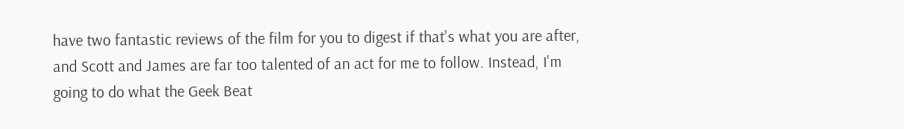have two fantastic reviews of the film for you to digest if that's what you are after, and Scott and James are far too talented of an act for me to follow. Instead, I'm going to do what the Geek Beat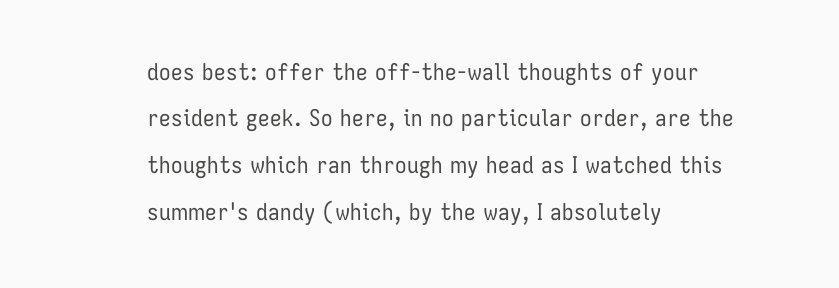does best: offer the off-the-wall thoughts of your resident geek. So here, in no particular order, are the thoughts which ran through my head as I watched this summer's dandy (which, by the way, I absolutely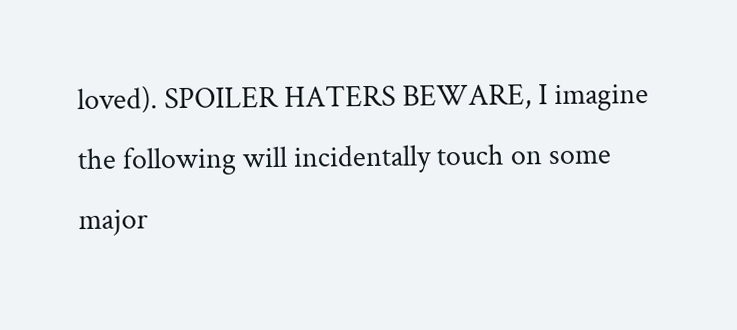loved). SPOILER HATERS BEWARE, I imagine the following will incidentally touch on some major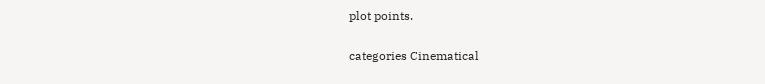plot points.

categories Cinematical